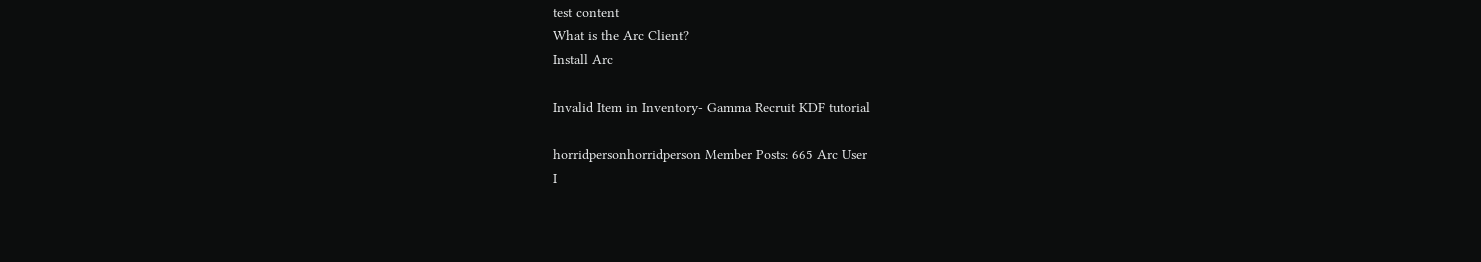test content
What is the Arc Client?
Install Arc

Invalid Item in Inventory- Gamma Recruit KDF tutorial

horridpersonhorridperson Member Posts: 665 Arc User
I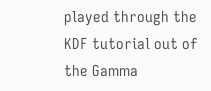played through the KDF tutorial out of the Gamma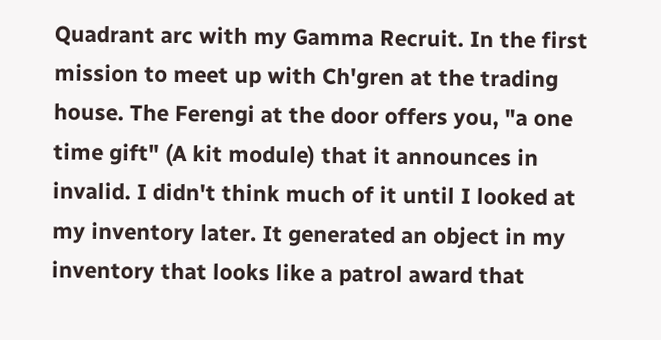Quadrant arc with my Gamma Recruit. In the first mission to meet up with Ch'gren at the trading house. The Ferengi at the door offers you, "a one time gift" (A kit module) that it announces in invalid. I didn't think much of it until I looked at my inventory later. It generated an object in my inventory that looks like a patrol award that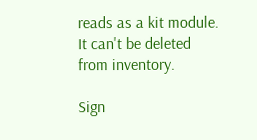reads as a kit module. It can't be deleted from inventory.

Sign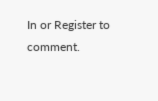In or Register to comment.